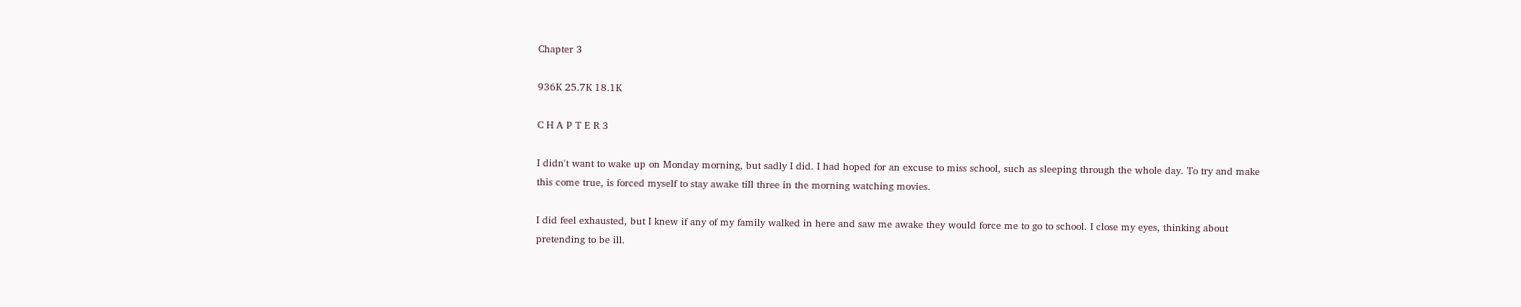Chapter 3

936K 25.7K 18.1K

C H A P T E R 3

I didn't want to wake up on Monday morning, but sadly I did. I had hoped for an excuse to miss school, such as sleeping through the whole day. To try and make this come true, is forced myself to stay awake till three in the morning watching movies.

I did feel exhausted, but I knew if any of my family walked in here and saw me awake they would force me to go to school. I close my eyes, thinking about pretending to be ill.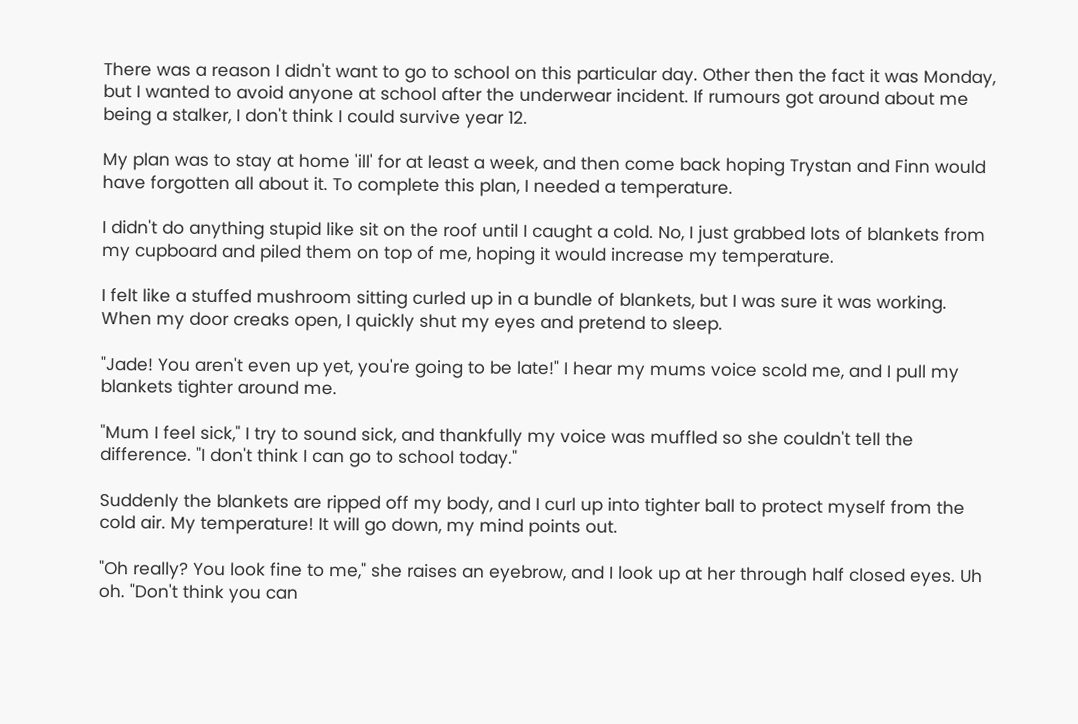There was a reason I didn't want to go to school on this particular day. Other then the fact it was Monday, but I wanted to avoid anyone at school after the underwear incident. If rumours got around about me being a stalker, I don't think I could survive year 12.

My plan was to stay at home 'ill' for at least a week, and then come back hoping Trystan and Finn would have forgotten all about it. To complete this plan, I needed a temperature.

I didn't do anything stupid like sit on the roof until I caught a cold. No, I just grabbed lots of blankets from my cupboard and piled them on top of me, hoping it would increase my temperature.

I felt like a stuffed mushroom sitting curled up in a bundle of blankets, but I was sure it was working. When my door creaks open, I quickly shut my eyes and pretend to sleep.

"Jade! You aren't even up yet, you're going to be late!" I hear my mums voice scold me, and I pull my blankets tighter around me.

"Mum I feel sick," I try to sound sick, and thankfully my voice was muffled so she couldn't tell the difference. "I don't think I can go to school today."

Suddenly the blankets are ripped off my body, and I curl up into tighter ball to protect myself from the cold air. My temperature! It will go down, my mind points out.

"Oh really? You look fine to me," she raises an eyebrow, and I look up at her through half closed eyes. Uh oh. "Don't think you can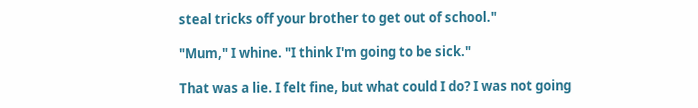steal tricks off your brother to get out of school."

"Mum," I whine. "I think I'm going to be sick."

That was a lie. I felt fine, but what could I do? I was not going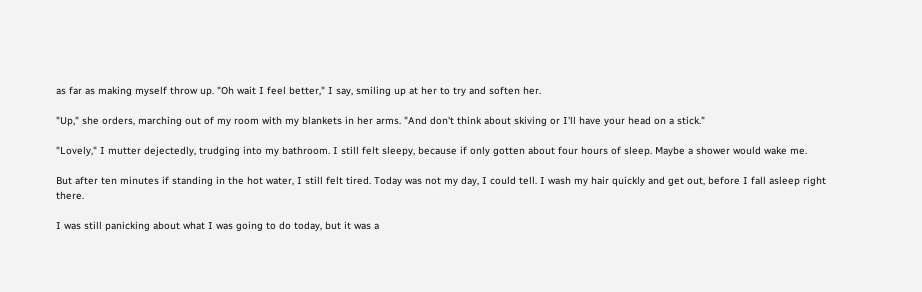as far as making myself throw up. "Oh wait I feel better," I say, smiling up at her to try and soften her.

"Up," she orders, marching out of my room with my blankets in her arms. "And don't think about skiving or I'll have your head on a stick."

"Lovely," I mutter dejectedly, trudging into my bathroom. I still felt sleepy, because if only gotten about four hours of sleep. Maybe a shower would wake me.

But after ten minutes if standing in the hot water, I still felt tired. Today was not my day, I could tell. I wash my hair quickly and get out, before I fall asleep right there.

I was still panicking about what I was going to do today, but it was a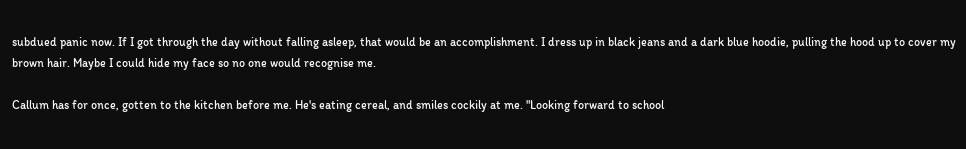subdued panic now. If I got through the day without falling asleep, that would be an accomplishment. I dress up in black jeans and a dark blue hoodie, pulling the hood up to cover my brown hair. Maybe I could hide my face so no one would recognise me.

Callum has for once, gotten to the kitchen before me. He's eating cereal, and smiles cockily at me. "Looking forward to school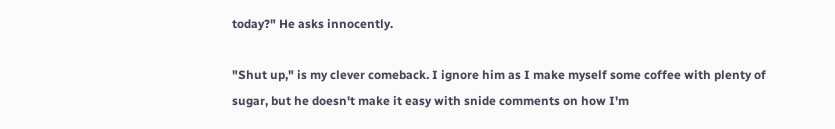today?" He asks innocently.

"Shut up," is my clever comeback. I ignore him as I make myself some coffee with plenty of sugar, but he doesn't make it easy with snide comments on how I'm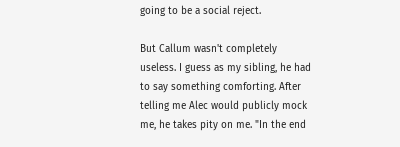going to be a social reject.

But Callum wasn't completely useless. I guess as my sibling, he had to say something comforting. After telling me Alec would publicly mock me, he takes pity on me. "In the end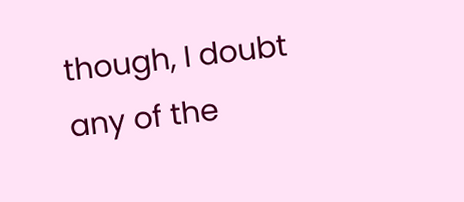though, I doubt any of the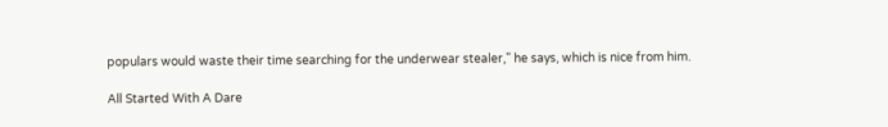populars would waste their time searching for the underwear stealer," he says, which is nice from him.

All Started With A Dare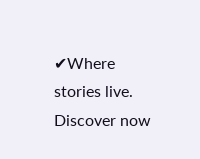✔Where stories live. Discover now